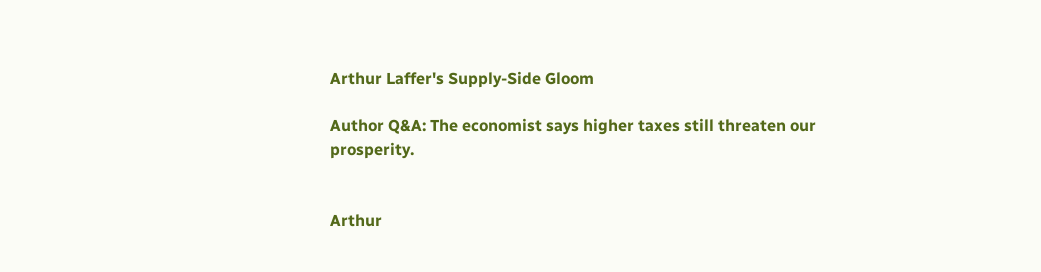Arthur Laffer's Supply-Side Gloom

Author Q&A: The economist says higher taxes still threaten our prosperity.


Arthur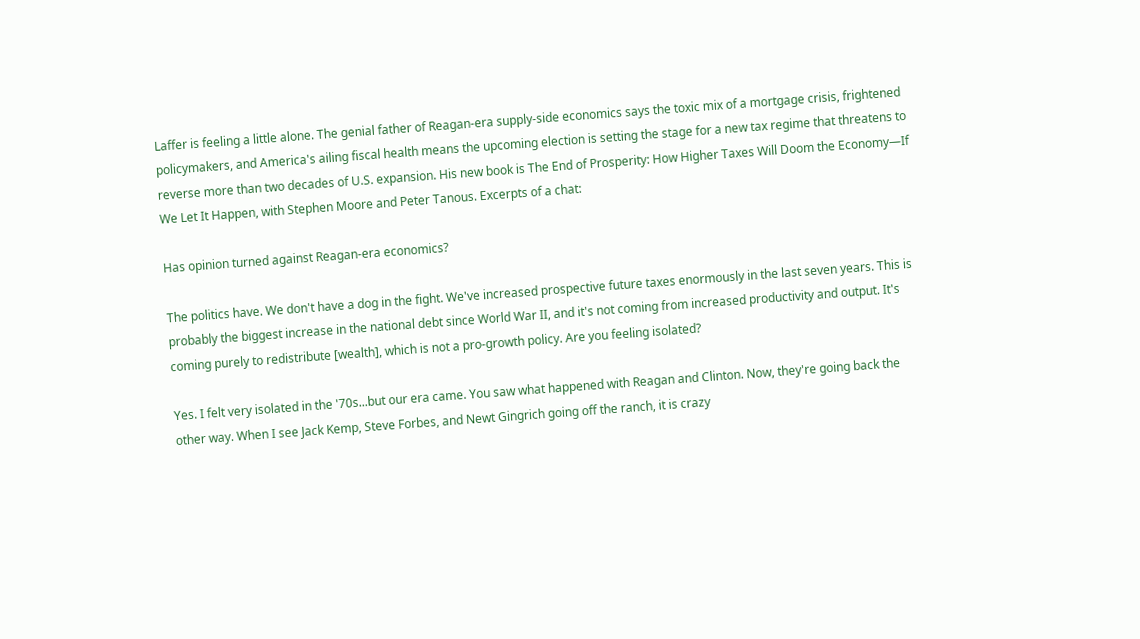Laffer is feeling a little alone. The genial father of Reagan-era supply-side economics says the toxic mix of a mortgage crisis, frightened policymakers, and America's ailing fiscal health means the upcoming election is setting the stage for a new tax regime that threatens to reverse more than two decades of U.S. expansion. His new book is The End of Prosperity: How Higher Taxes Will Doom the Economy—If We Let It Happen, with Stephen Moore and Peter Tanous. Excerpts of a chat:

Has opinion turned against Reagan-era economics?

The politics have. We don't have a dog in the fight. We've increased prospective future taxes enormously in the last seven years. This is probably the biggest increase in the national debt since World War II, and it's not coming from increased productivity and output. It's coming purely to redistribute [wealth], which is not a pro-growth policy. Are you feeling isolated?

Yes. I felt very isolated in the '70s...but our era came. You saw what happened with Reagan and Clinton. Now, they're going back the other way. When I see Jack Kemp, Steve Forbes, and Newt Gingrich going off the ranch, it is crazy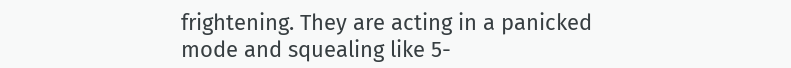frightening. They are acting in a panicked mode and squealing like 5-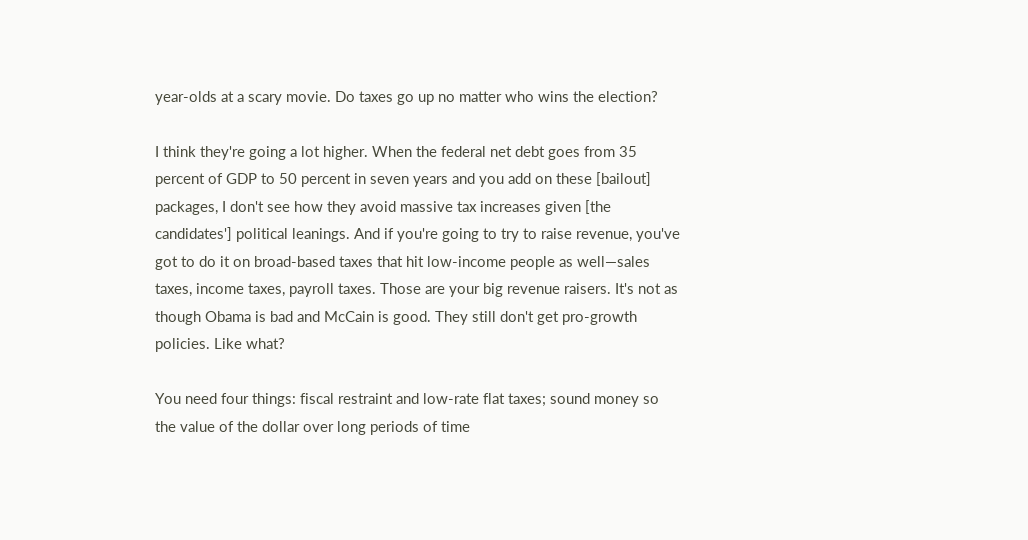year-olds at a scary movie. Do taxes go up no matter who wins the election?

I think they're going a lot higher. When the federal net debt goes from 35 percent of GDP to 50 percent in seven years and you add on these [bailout] packages, I don't see how they avoid massive tax increases given [the candidates'] political leanings. And if you're going to try to raise revenue, you've got to do it on broad-based taxes that hit low-income people as well—sales taxes, income taxes, payroll taxes. Those are your big revenue raisers. It's not as though Obama is bad and McCain is good. They still don't get pro-growth policies. Like what?

You need four things: fiscal restraint and low-rate flat taxes; sound money so the value of the dollar over long periods of time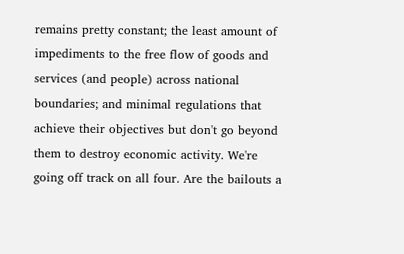remains pretty constant; the least amount of impediments to the free flow of goods and services (and people) across national boundaries; and minimal regulations that achieve their objectives but don't go beyond them to destroy economic activity. We're going off track on all four. Are the bailouts a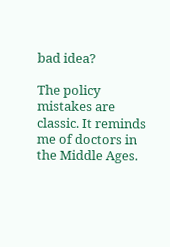bad idea?

The policy mistakes are classic. It reminds me of doctors in the Middle Ages.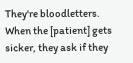They're bloodletters. When the [patient] gets sicker, they ask if they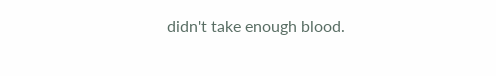didn't take enough blood.